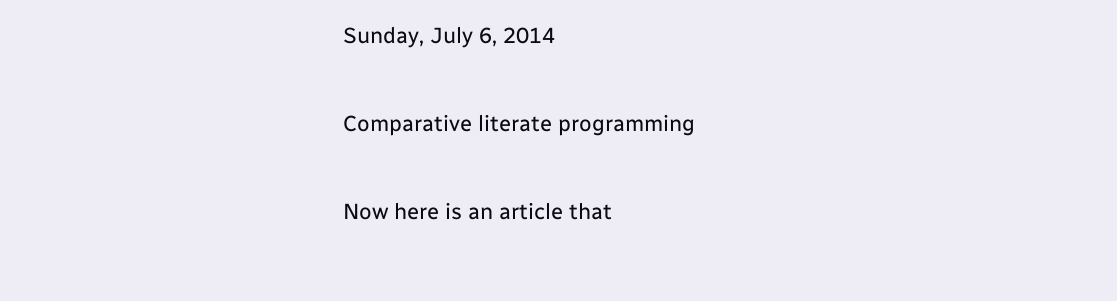Sunday, July 6, 2014

Comparative literate programming

Now here is an article that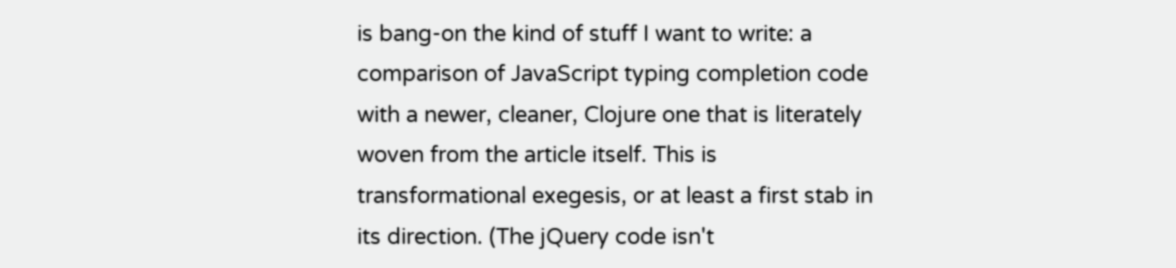is bang-on the kind of stuff I want to write: a comparison of JavaScript typing completion code with a newer, cleaner, Clojure one that is literately woven from the article itself. This is transformational exegesis, or at least a first stab in its direction. (The jQuery code isn't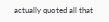actually quoted all that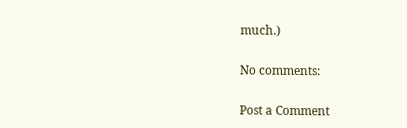much.)

No comments:

Post a Comment